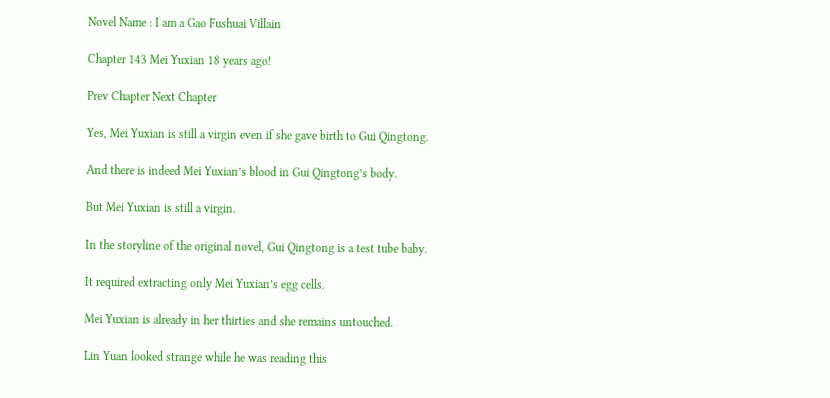Novel Name : I am a Gao Fushuai Villain

Chapter 143 Mei Yuxian 18 years ago!

Prev Chapter Next Chapter

Yes, Mei Yuxian is still a virgin even if she gave birth to Gui Qingtong.

And there is indeed Mei Yuxian’s blood in Gui Qingtong’s body.

But Mei Yuxian is still a virgin.

In the storyline of the original novel, Gui Qingtong is a test tube baby.

It required extracting only Mei Yuxian’s egg cells.

Mei Yuxian is already in her thirties and she remains untouched.

Lin Yuan looked strange while he was reading this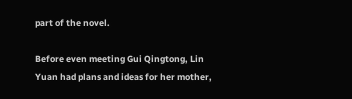part of the novel.

Before even meeting Gui Qingtong, Lin Yuan had plans and ideas for her mother,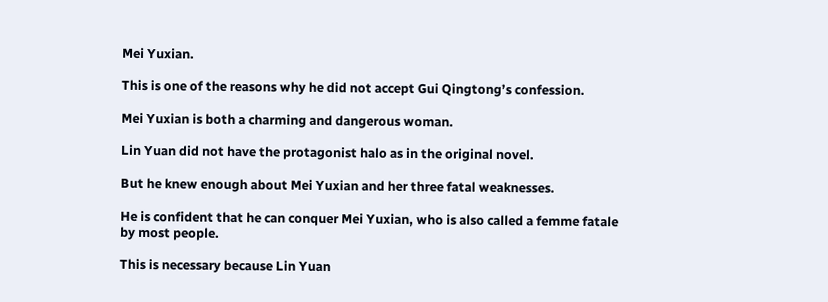Mei Yuxian.

This is one of the reasons why he did not accept Gui Qingtong’s confession.

Mei Yuxian is both a charming and dangerous woman.

Lin Yuan did not have the protagonist halo as in the original novel.

But he knew enough about Mei Yuxian and her three fatal weaknesses.

He is confident that he can conquer Mei Yuxian, who is also called a femme fatale by most people.

This is necessary because Lin Yuan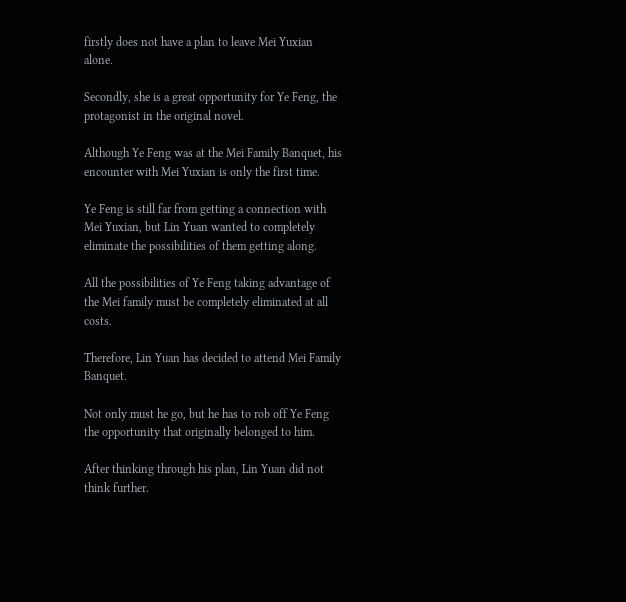firstly does not have a plan to leave Mei Yuxian alone.

Secondly, she is a great opportunity for Ye Feng, the protagonist in the original novel.

Although Ye Feng was at the Mei Family Banquet, his encounter with Mei Yuxian is only the first time.

Ye Feng is still far from getting a connection with Mei Yuxian, but Lin Yuan wanted to completely eliminate the possibilities of them getting along.

All the possibilities of Ye Feng taking advantage of the Mei family must be completely eliminated at all costs.

Therefore, Lin Yuan has decided to attend Mei Family Banquet.

Not only must he go, but he has to rob off Ye Feng the opportunity that originally belonged to him.

After thinking through his plan, Lin Yuan did not think further.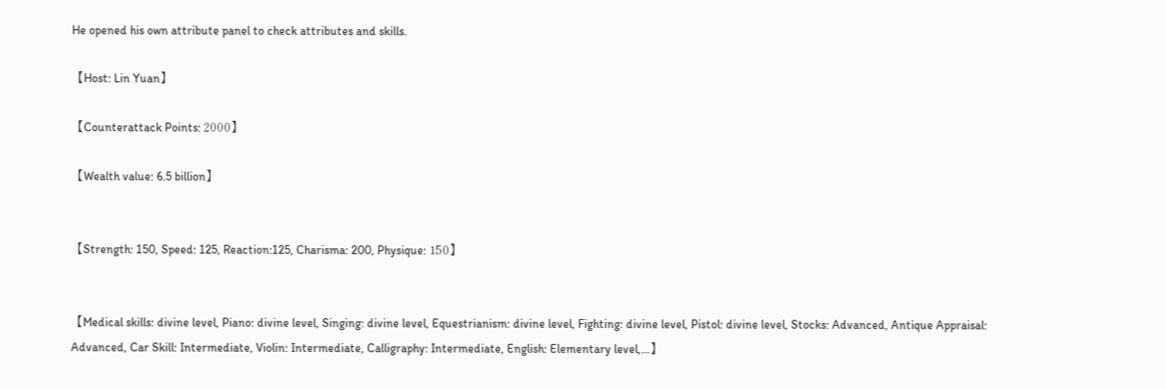He opened his own attribute panel to check attributes and skills.

【Host: Lin Yuan】

【Counterattack Points: 2000】

【Wealth value: 6.5 billion】


【Strength: 150, Speed: 125, Reaction:125, Charisma: 200, Physique: 150】


【Medical skills: divine level, Piano: divine level, Singing: divine level, Equestrianism: divine level, Fighting: divine level, Pistol: divine level, Stocks: Advanced, Antique Appraisal: Advanced, Car Skill: Intermediate, Violin: Intermediate, Calligraphy: Intermediate, English: Elementary level,…】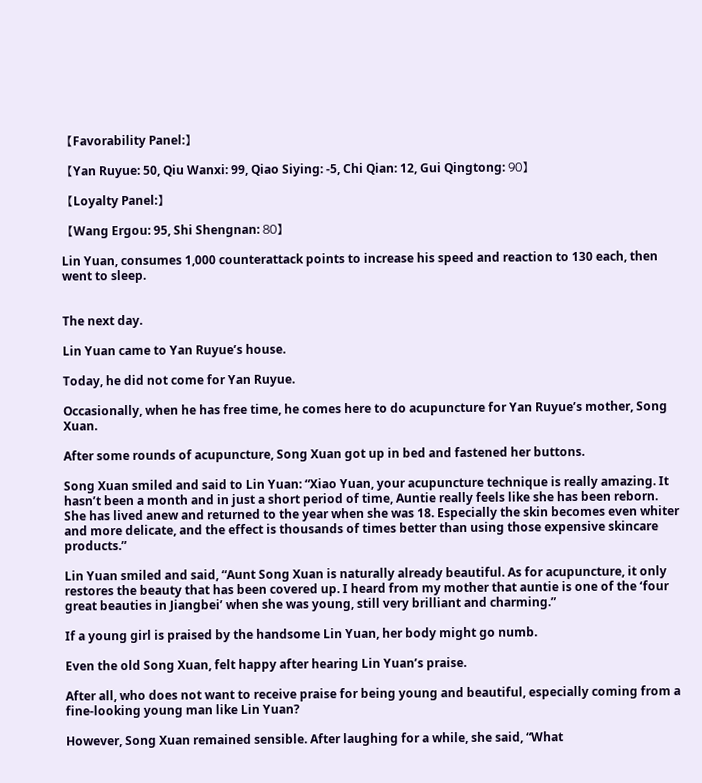【Favorability Panel:】

【Yan Ruyue: 50, Qiu Wanxi: 99, Qiao Siying: -5, Chi Qian: 12, Gui Qingtong: 90】

【Loyalty Panel:】

【Wang Ergou: 95, Shi Shengnan: 80】

Lin Yuan, consumes 1,000 counterattack points to increase his speed and reaction to 130 each, then went to sleep.


The next day.

Lin Yuan came to Yan Ruyue’s house.

Today, he did not come for Yan Ruyue.

Occasionally, when he has free time, he comes here to do acupuncture for Yan Ruyue’s mother, Song Xuan.

After some rounds of acupuncture, Song Xuan got up in bed and fastened her buttons.

Song Xuan smiled and said to Lin Yuan: “Xiao Yuan, your acupuncture technique is really amazing. It hasn’t been a month and in just a short period of time, Auntie really feels like she has been reborn. She has lived anew and returned to the year when she was 18. Especially the skin becomes even whiter and more delicate, and the effect is thousands of times better than using those expensive skincare products.”

Lin Yuan smiled and said, “Aunt Song Xuan is naturally already beautiful. As for acupuncture, it only restores the beauty that has been covered up. I heard from my mother that auntie is one of the ‘four great beauties in Jiangbei’ when she was young, still very brilliant and charming.”

If a young girl is praised by the handsome Lin Yuan, her body might go numb.

Even the old Song Xuan, felt happy after hearing Lin Yuan’s praise.

After all, who does not want to receive praise for being young and beautiful, especially coming from a fine-looking young man like Lin Yuan?

However, Song Xuan remained sensible. After laughing for a while, she said, “What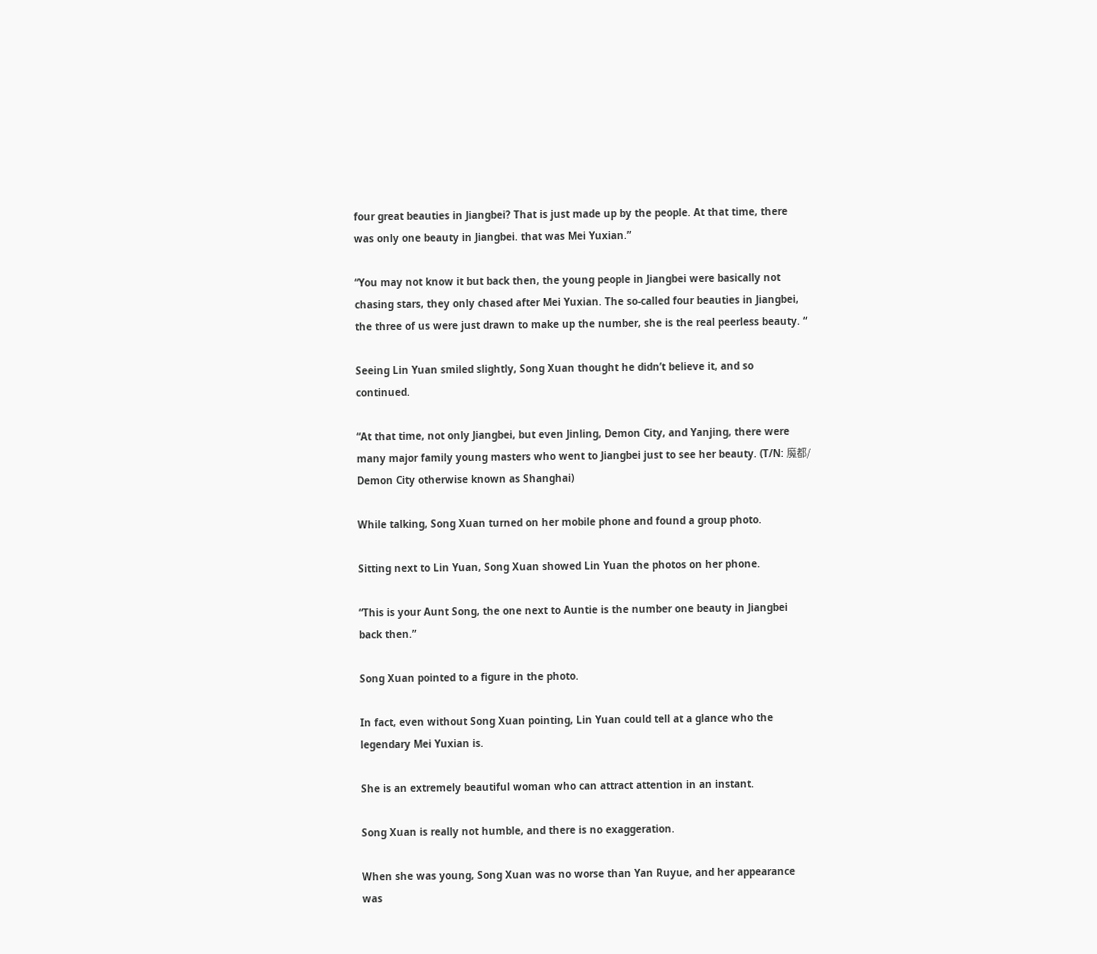four great beauties in Jiangbei? That is just made up by the people. At that time, there was only one beauty in Jiangbei. that was Mei Yuxian.”

“You may not know it but back then, the young people in Jiangbei were basically not chasing stars, they only chased after Mei Yuxian. The so-called four beauties in Jiangbei, the three of us were just drawn to make up the number, she is the real peerless beauty. “

Seeing Lin Yuan smiled slightly, Song Xuan thought he didn’t believe it, and so continued.

“At that time, not only Jiangbei, but even Jinling, Demon City, and Yanjing, there were many major family young masters who went to Jiangbei just to see her beauty. (T/N: 魔都/ Demon City otherwise known as Shanghai)

While talking, Song Xuan turned on her mobile phone and found a group photo.

Sitting next to Lin Yuan, Song Xuan showed Lin Yuan the photos on her phone.

“This is your Aunt Song, the one next to Auntie is the number one beauty in Jiangbei back then.”

Song Xuan pointed to a figure in the photo.

In fact, even without Song Xuan pointing, Lin Yuan could tell at a glance who the legendary Mei Yuxian is.

She is an extremely beautiful woman who can attract attention in an instant.

Song Xuan is really not humble, and there is no exaggeration.

When she was young, Song Xuan was no worse than Yan Ruyue, and her appearance was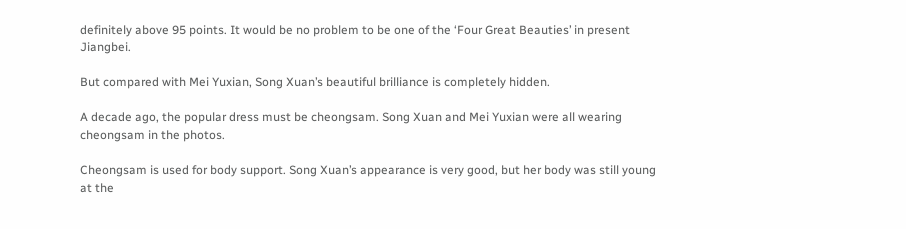definitely above 95 points. It would be no problem to be one of the ‘Four Great Beauties’ in present Jiangbei.

But compared with Mei Yuxian, Song Xuan’s beautiful brilliance is completely hidden.

A decade ago, the popular dress must be cheongsam. Song Xuan and Mei Yuxian were all wearing cheongsam in the photos.

Cheongsam is used for body support. Song Xuan’s appearance is very good, but her body was still young at the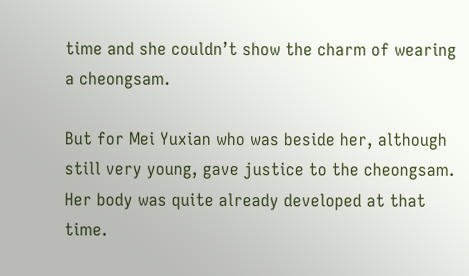time and she couldn’t show the charm of wearing a cheongsam.

But for Mei Yuxian who was beside her, although still very young, gave justice to the cheongsam. Her body was quite already developed at that time.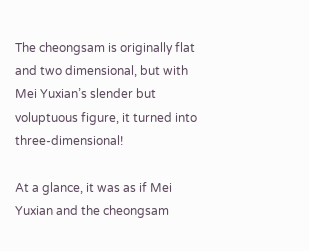The cheongsam is originally flat and two dimensional, but with Mei Yuxian’s slender but voluptuous figure, it turned into three-dimensional!

At a glance, it was as if Mei Yuxian and the cheongsam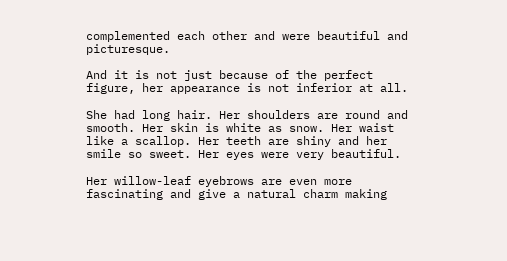complemented each other and were beautiful and picturesque.

And it is not just because of the perfect figure, her appearance is not inferior at all.

She had long hair. Her shoulders are round and smooth. Her skin is white as snow. Her waist like a scallop. Her teeth are shiny and her smile so sweet. Her eyes were very beautiful.

Her willow-leaf eyebrows are even more fascinating and give a natural charm making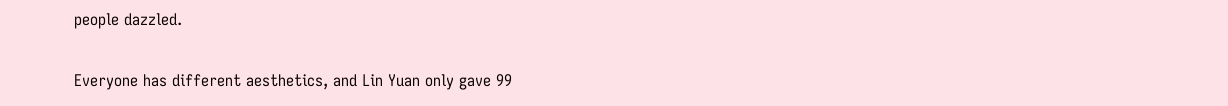people dazzled.

Everyone has different aesthetics, and Lin Yuan only gave 99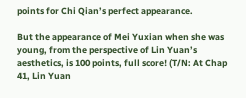points for Chi Qian’s perfect appearance.

But the appearance of Mei Yuxian when she was young, from the perspective of Lin Yuan’s aesthetics, is 100 points, full score! (T/N: At Chap 41, Lin Yuan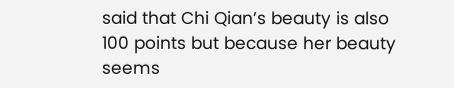said that Chi Qian’s beauty is also 100 points but because her beauty seems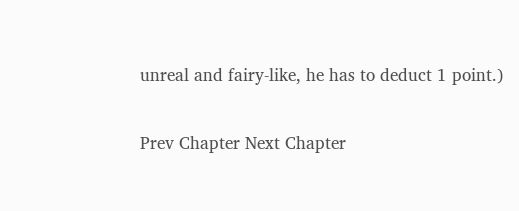unreal and fairy-like, he has to deduct 1 point.)

Prev Chapter Next Chapter